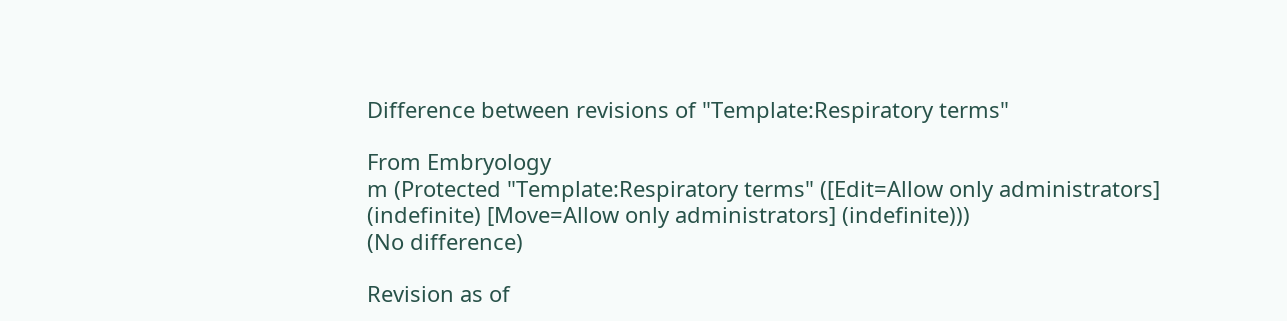Difference between revisions of "Template:Respiratory terms"

From Embryology
m (Protected "Template:Respiratory terms" ([Edit=Allow only administrators] (indefinite) [Move=Allow only administrators] (indefinite)))
(No difference)

Revision as of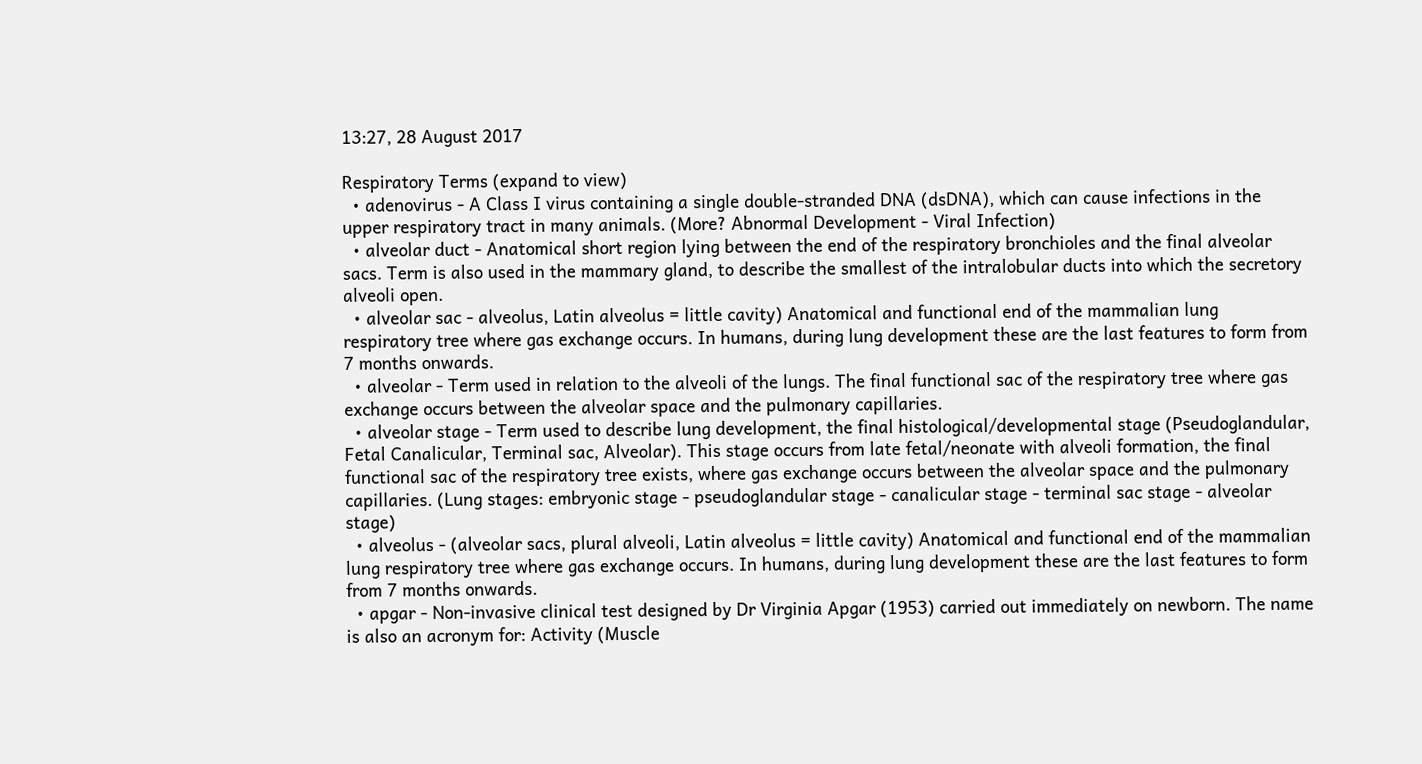13:27, 28 August 2017

Respiratory Terms (expand to view)
  • adenovirus - A Class I virus containing a single double-stranded DNA (dsDNA), which can cause infections in the upper respiratory tract in many animals. (More? Abnormal Development - Viral Infection)
  • alveolar duct - Anatomical short region lying between the end of the respiratory bronchioles and the final alveolar sacs. Term is also used in the mammary gland, to describe the smallest of the intralobular ducts into which the secretory alveoli open.
  • alveolar sac - alveolus, Latin alveolus = little cavity) Anatomical and functional end of the mammalian lung respiratory tree where gas exchange occurs. In humans, during lung development these are the last features to form from 7 months onwards.
  • alveolar - Term used in relation to the alveoli of the lungs. The final functional sac of the respiratory tree where gas exchange occurs between the alveolar space and the pulmonary capillaries.
  • alveolar stage - Term used to describe lung development, the final histological/developmental stage (Pseudoglandular, Fetal Canalicular, Terminal sac, Alveolar). This stage occurs from late fetal/neonate with alveoli formation, the final functional sac of the respiratory tree exists, where gas exchange occurs between the alveolar space and the pulmonary capillaries. (Lung stages: embryonic stage - pseudoglandular stage - canalicular stage - terminal sac stage - alveolar stage)
  • alveolus - (alveolar sacs, plural alveoli, Latin alveolus = little cavity) Anatomical and functional end of the mammalian lung respiratory tree where gas exchange occurs. In humans, during lung development these are the last features to form from 7 months onwards.
  • apgar - Non-invasive clinical test designed by Dr Virginia Apgar (1953) carried out immediately on newborn. The name is also an acronym for: Activity (Muscle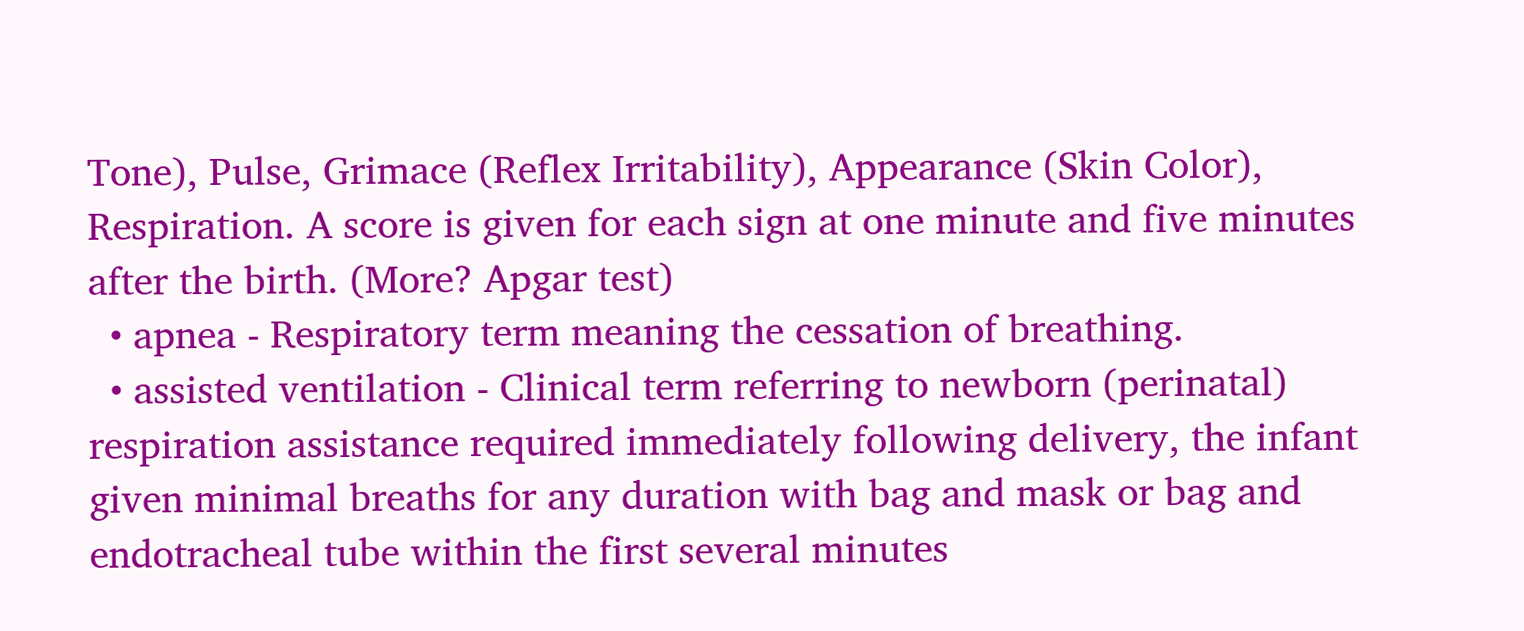Tone), Pulse, Grimace (Reflex Irritability), Appearance (Skin Color), Respiration. A score is given for each sign at one minute and five minutes after the birth. (More? Apgar test)
  • apnea - Respiratory term meaning the cessation of breathing.
  • assisted ventilation - Clinical term referring to newborn (perinatal) respiration assistance required immediately following delivery, the infant given minimal breaths for any duration with bag and mask or bag and endotracheal tube within the first several minutes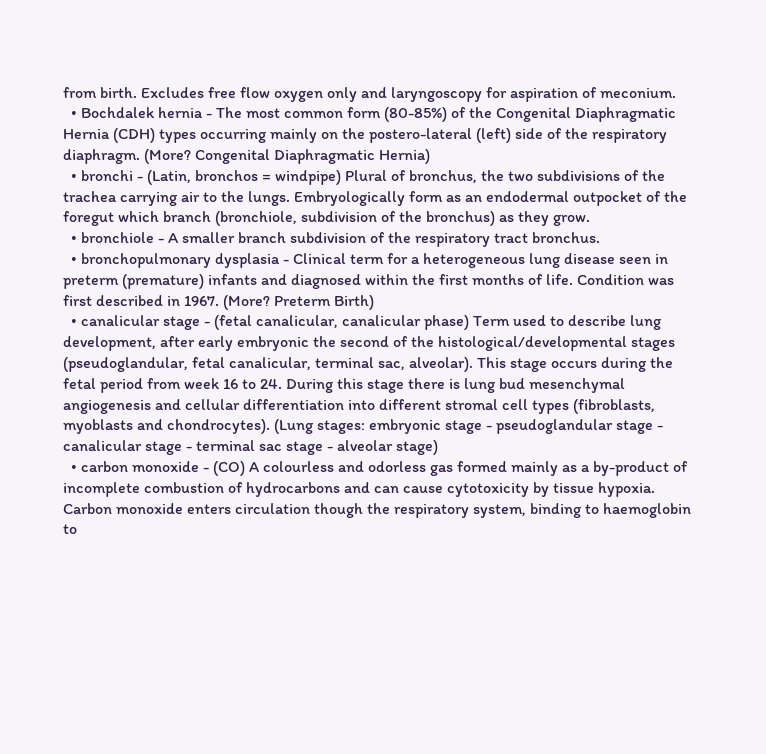from birth. Excludes free flow oxygen only and laryngoscopy for aspiration of meconium.
  • Bochdalek hernia - The most common form (80-85%) of the Congenital Diaphragmatic Hernia (CDH) types occurring mainly on the postero-lateral (left) side of the respiratory diaphragm. (More? Congenital Diaphragmatic Hernia)
  • bronchi - (Latin, bronchos = windpipe) Plural of bronchus, the two subdivisions of the trachea carrying air to the lungs. Embryologically form as an endodermal outpocket of the foregut which branch (bronchiole, subdivision of the bronchus) as they grow.
  • bronchiole - A smaller branch subdivision of the respiratory tract bronchus.
  • bronchopulmonary dysplasia - Clinical term for a heterogeneous lung disease seen in preterm (premature) infants and diagnosed within the first months of life. Condition was first described in 1967. (More? Preterm Birth)
  • canalicular stage - (fetal canalicular, canalicular phase) Term used to describe lung development, after early embryonic the second of the histological/developmental stages (pseudoglandular, fetal canalicular, terminal sac, alveolar). This stage occurs during the fetal period from week 16 to 24. During this stage there is lung bud mesenchymal angiogenesis and cellular differentiation into different stromal cell types (fibroblasts, myoblasts and chondrocytes). (Lung stages: embryonic stage - pseudoglandular stage - canalicular stage - terminal sac stage - alveolar stage)
  • carbon monoxide - (CO) A colourless and odorless gas formed mainly as a by-product of incomplete combustion of hydrocarbons and can cause cytotoxicity by tissue hypoxia. Carbon monoxide enters circulation though the respiratory system, binding to haemoglobin to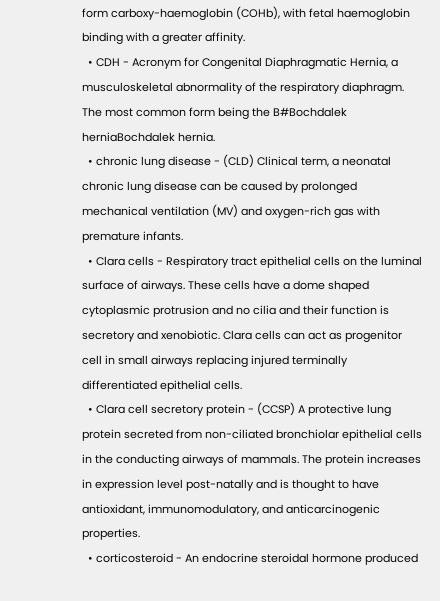form carboxy-haemoglobin (COHb), with fetal haemoglobin binding with a greater affinity.
  • CDH - Acronym for Congenital Diaphragmatic Hernia, a musculoskeletal abnormality of the respiratory diaphragm. The most common form being the B#Bochdalek herniaBochdalek hernia.
  • chronic lung disease - (CLD) Clinical term, a neonatal chronic lung disease can be caused by prolonged mechanical ventilation (MV) and oxygen-rich gas with premature infants.
  • Clara cells - Respiratory tract epithelial cells on the luminal surface of airways. These cells have a dome shaped cytoplasmic protrusion and no cilia and their function is secretory and xenobiotic. Clara cells can act as progenitor cell in small airways replacing injured terminally differentiated epithelial cells.
  • Clara cell secretory protein - (CCSP) A protective lung protein secreted from non-ciliated bronchiolar epithelial cells in the conducting airways of mammals. The protein increases in expression level post-natally and is thought to have antioxidant, immunomodulatory, and anticarcinogenic properties.
  • corticosteroid - An endocrine steroidal hormone produced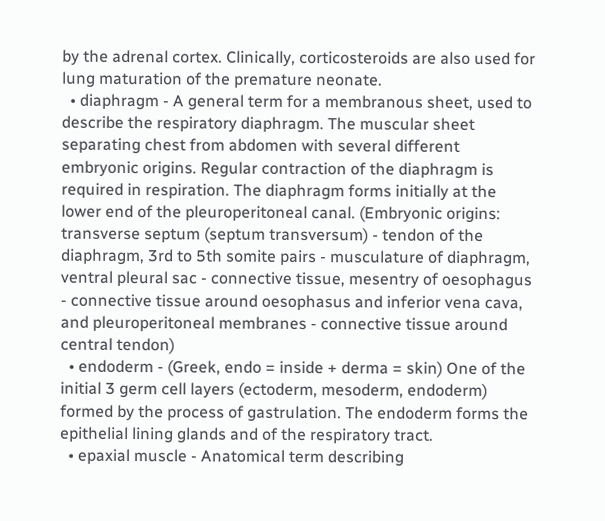by the adrenal cortex. Clinically, corticosteroids are also used for lung maturation of the premature neonate.
  • diaphragm - A general term for a membranous sheet, used to describe the respiratory diaphragm. The muscular sheet separating chest from abdomen with several different embryonic origins. Regular contraction of the diaphragm is required in respiration. The diaphragm forms initially at the lower end of the pleuroperitoneal canal. (Embryonic origins: transverse septum (septum transversum) - tendon of the diaphragm, 3rd to 5th somite pairs - musculature of diaphragm, ventral pleural sac - connective tissue, mesentry of oesophagus - connective tissue around oesophasus and inferior vena cava, and pleuroperitoneal membranes - connective tissue around central tendon)
  • endoderm - (Greek, endo = inside + derma = skin) One of the initial 3 germ cell layers (ectoderm, mesoderm, endoderm) formed by the process of gastrulation. The endoderm forms the epithelial lining glands and of the respiratory tract.
  • epaxial muscle - Anatomical term describing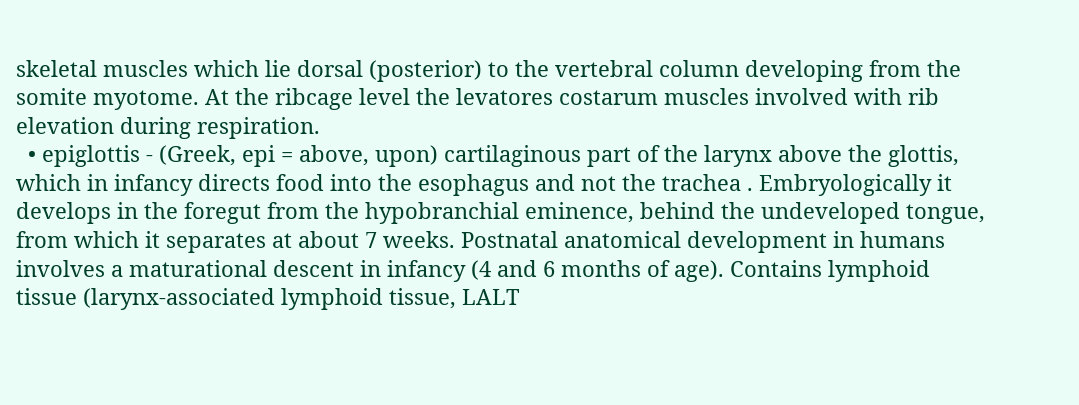skeletal muscles which lie dorsal (posterior) to the vertebral column developing from the somite myotome. At the ribcage level the levatores costarum muscles involved with rib elevation during respiration.
  • epiglottis - (Greek, epi = above, upon) cartilaginous part of the larynx above the glottis, which in infancy directs food into the esophagus and not the trachea . Embryologically it develops in the foregut from the hypobranchial eminence, behind the undeveloped tongue, from which it separates at about 7 weeks. Postnatal anatomical development in humans involves a maturational descent in infancy (4 and 6 months of age). Contains lymphoid tissue (larynx-associated lymphoid tissue, LALT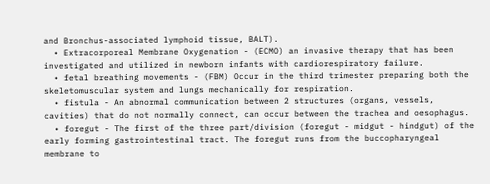and Bronchus-associated lymphoid tissue, BALT).
  • Extracorporeal Membrane Oxygenation - (ECMO) an invasive therapy that has been investigated and utilized in newborn infants with cardiorespiratory failure.
  • fetal breathing movements - (FBM) Occur in the third trimester preparing both the skeletomuscular system and lungs mechanically for respiration.
  • fistula - An abnormal communication between 2 structures (organs, vessels, cavities) that do not normally connect, can occur between the trachea and oesophagus.
  • foregut - The first of the three part/division (foregut - midgut - hindgut) of the early forming gastrointestinal tract. The foregut runs from the buccopharyngeal membrane to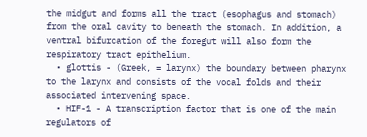the midgut and forms all the tract (esophagus and stomach) from the oral cavity to beneath the stomach. In addition, a ventral bifurcation of the foregut will also form the respiratory tract epithelium.
  • glottis - (Greek, = larynx) the boundary between pharynx to the larynx and consists of the vocal folds and their associated intervening space.
  • HIF-1 - A transcription factor that is one of the main regulators of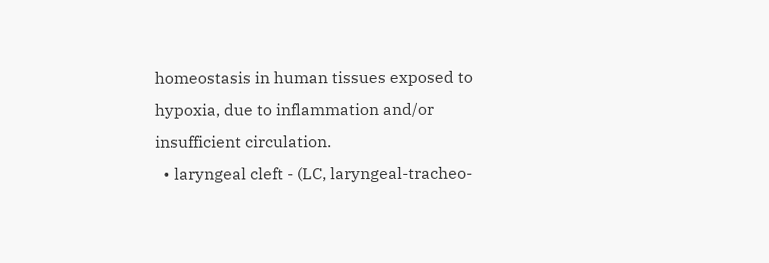homeostasis in human tissues exposed to hypoxia, due to inflammation and/or insufficient circulation.
  • laryngeal cleft - (LC, laryngeal-tracheo-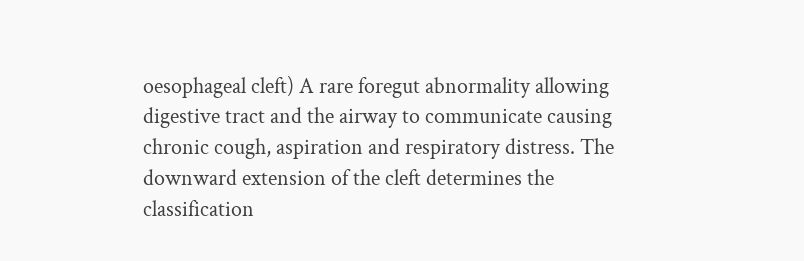oesophageal cleft) A rare foregut abnormality allowing digestive tract and the airway to communicate causing chronic cough, aspiration and respiratory distress. The downward extension of the cleft determines the classification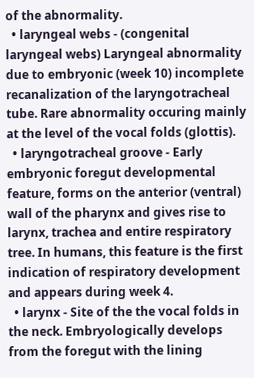of the abnormality.
  • laryngeal webs - (congenital laryngeal webs) Laryngeal abnormality due to embryonic (week 10) incomplete recanalization of the laryngotracheal tube. Rare abnormality occuring mainly at the level of the vocal folds (glottis).
  • laryngotracheal groove - Early embryonic foregut developmental feature, forms on the anterior (ventral) wall of the pharynx and gives rise to larynx, trachea and entire respiratory tree. In humans, this feature is the first indication of respiratory development and appears during week 4.
  • larynx - Site of the the vocal folds in the neck. Embryologically develops from the foregut with the lining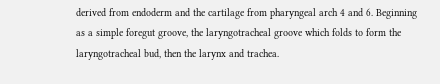derived from endoderm and the cartilage from pharyngeal arch 4 and 6. Beginning as a simple foregut groove, the laryngotracheal groove which folds to form the laryngotracheal bud, then the larynx and trachea.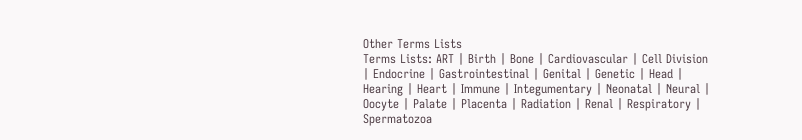Other Terms Lists
Terms Lists: ART | Birth | Bone | Cardiovascular | Cell Division | Endocrine | Gastrointestinal | Genital | Genetic | Head | Hearing | Heart | Immune | Integumentary | Neonatal | Neural | Oocyte | Palate | Placenta | Radiation | Renal | Respiratory | Spermatozoa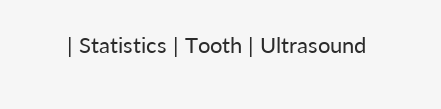| Statistics | Tooth | Ultrasound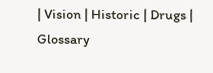| Vision | Historic | Drugs | Glossary